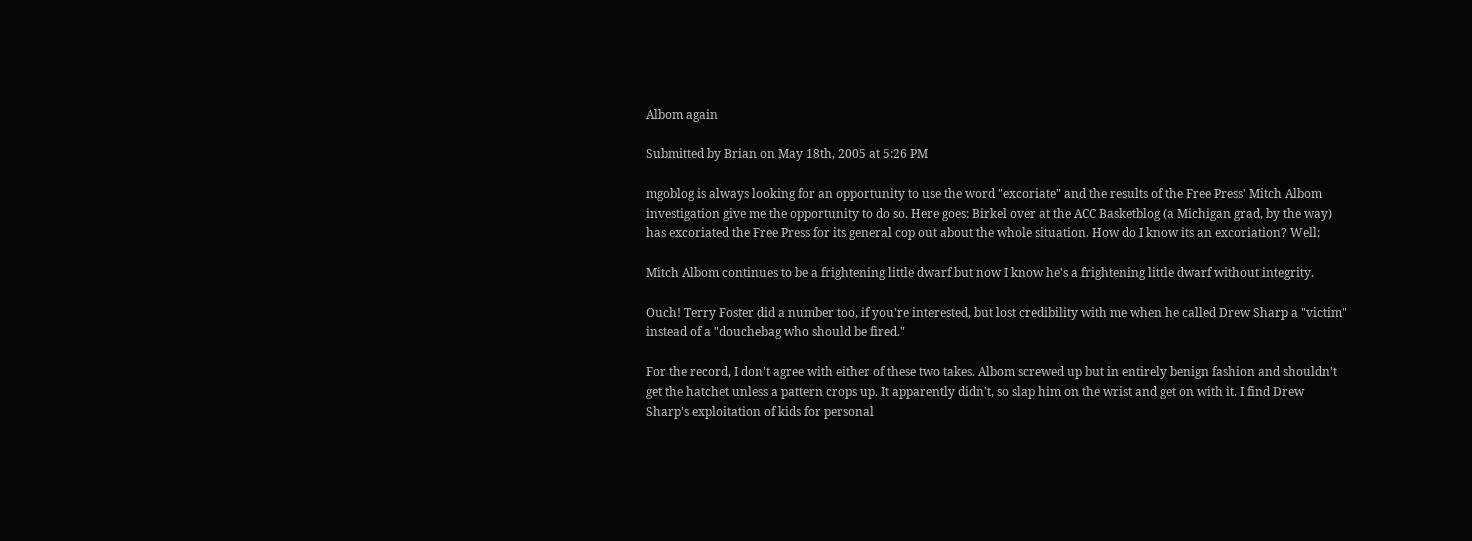Albom again

Submitted by Brian on May 18th, 2005 at 5:26 PM

mgoblog is always looking for an opportunity to use the word "excoriate" and the results of the Free Press' Mitch Albom investigation give me the opportunity to do so. Here goes: Birkel over at the ACC Basketblog (a Michigan grad, by the way) has excoriated the Free Press for its general cop out about the whole situation. How do I know its an excoriation? Well:

Mitch Albom continues to be a frightening little dwarf but now I know he's a frightening little dwarf without integrity.

Ouch! Terry Foster did a number too, if you're interested, but lost credibility with me when he called Drew Sharp a "victim" instead of a "douchebag who should be fired."

For the record, I don't agree with either of these two takes. Albom screwed up but in entirely benign fashion and shouldn't get the hatchet unless a pattern crops up. It apparently didn't, so slap him on the wrist and get on with it. I find Drew Sharp's exploitation of kids for personal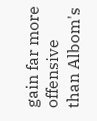gain far more offensive than Albom's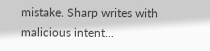mistake. Sharp writes with malicious intent...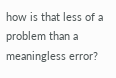how is that less of a problem than a meaningless error?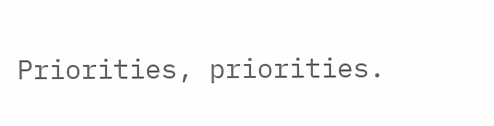Priorities, priorities.